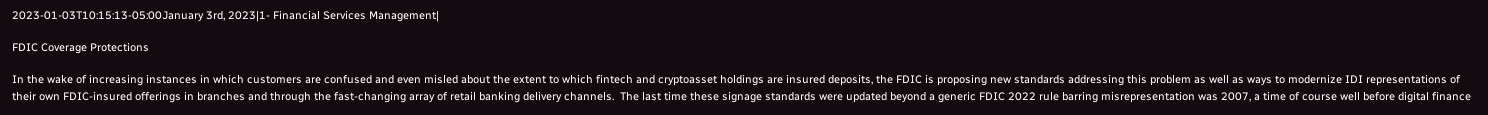2023-01-03T10:15:13-05:00January 3rd, 2023|1- Financial Services Management|

FDIC Coverage Protections

In the wake of increasing instances in which customers are confused and even misled about the extent to which fintech and cryptoasset holdings are insured deposits, the FDIC is proposing new standards addressing this problem as well as ways to modernize IDI representations of their own FDIC-insured offerings in branches and through the fast-changing array of retail banking delivery channels.  The last time these signage standards were updated beyond a generic FDIC 2022 rule barring misrepresentation was 2007, a time of course well before digital finance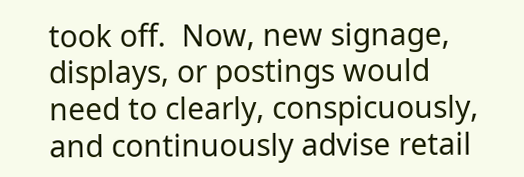took off.  Now, new signage, displays, or postings would need to clearly, conspicuously, and continuously advise retail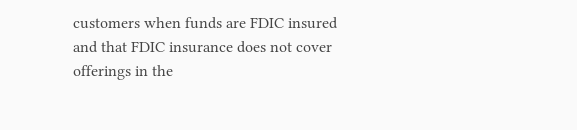customers when funds are FDIC insured and that FDIC insurance does not cover offerings in the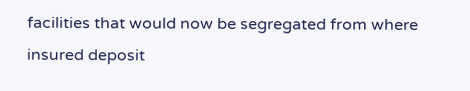facilities that would now be segregated from where insured deposit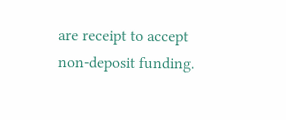are receipt to accept non-deposit funding.